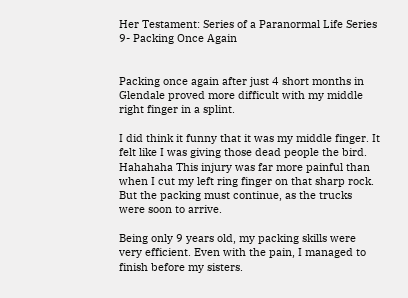Her Testament: Series of a Paranormal Life Series 9- Packing Once Again


Packing once again after just 4 short months in Glendale proved more difficult with my middle right finger in a splint.

I did think it funny that it was my middle finger. It felt like I was giving those dead people the bird. Hahahaha This injury was far more painful than when I cut my left ring finger on that sharp rock. But the packing must continue, as the trucks were soon to arrive.

Being only 9 years old, my packing skills were very efficient. Even with the pain, I managed to finish before my sisters.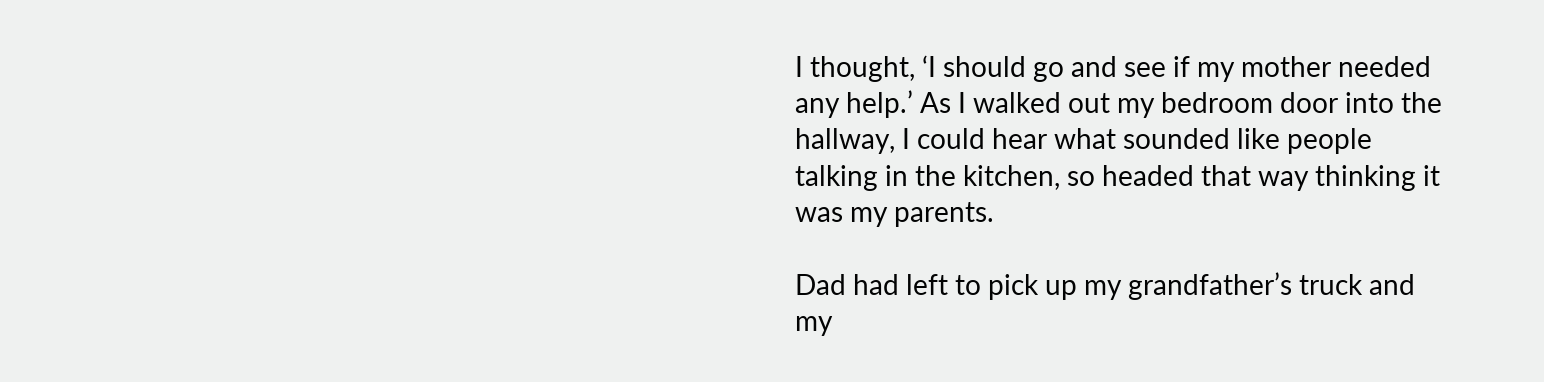I thought, ‘I should go and see if my mother needed any help.’ As I walked out my bedroom door into the hallway, I could hear what sounded like people talking in the kitchen, so headed that way thinking it was my parents.

Dad had left to pick up my grandfather’s truck and my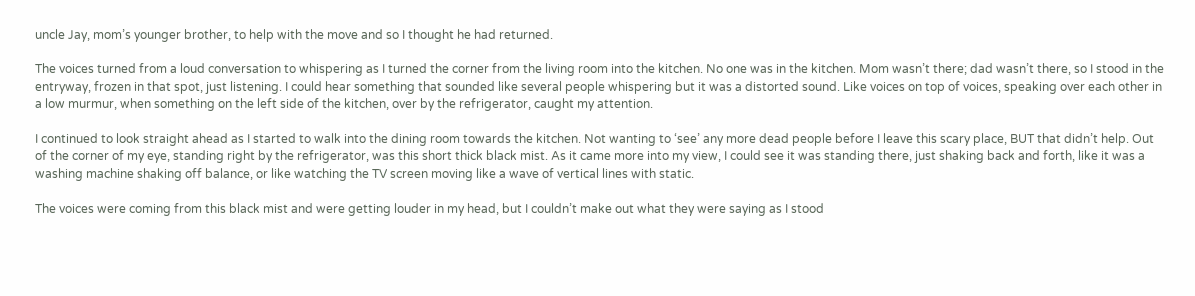uncle Jay, mom’s younger brother, to help with the move and so I thought he had returned.

The voices turned from a loud conversation to whispering as I turned the corner from the living room into the kitchen. No one was in the kitchen. Mom wasn’t there; dad wasn’t there, so I stood in the entryway, frozen in that spot, just listening. I could hear something that sounded like several people whispering but it was a distorted sound. Like voices on top of voices, speaking over each other in a low murmur, when something on the left side of the kitchen, over by the refrigerator, caught my attention.

I continued to look straight ahead as I started to walk into the dining room towards the kitchen. Not wanting to ‘see’ any more dead people before I leave this scary place, BUT that didn’t help. Out of the corner of my eye, standing right by the refrigerator, was this short thick black mist. As it came more into my view, I could see it was standing there, just shaking back and forth, like it was a washing machine shaking off balance, or like watching the TV screen moving like a wave of vertical lines with static.

The voices were coming from this black mist and were getting louder in my head, but I couldn’t make out what they were saying as I stood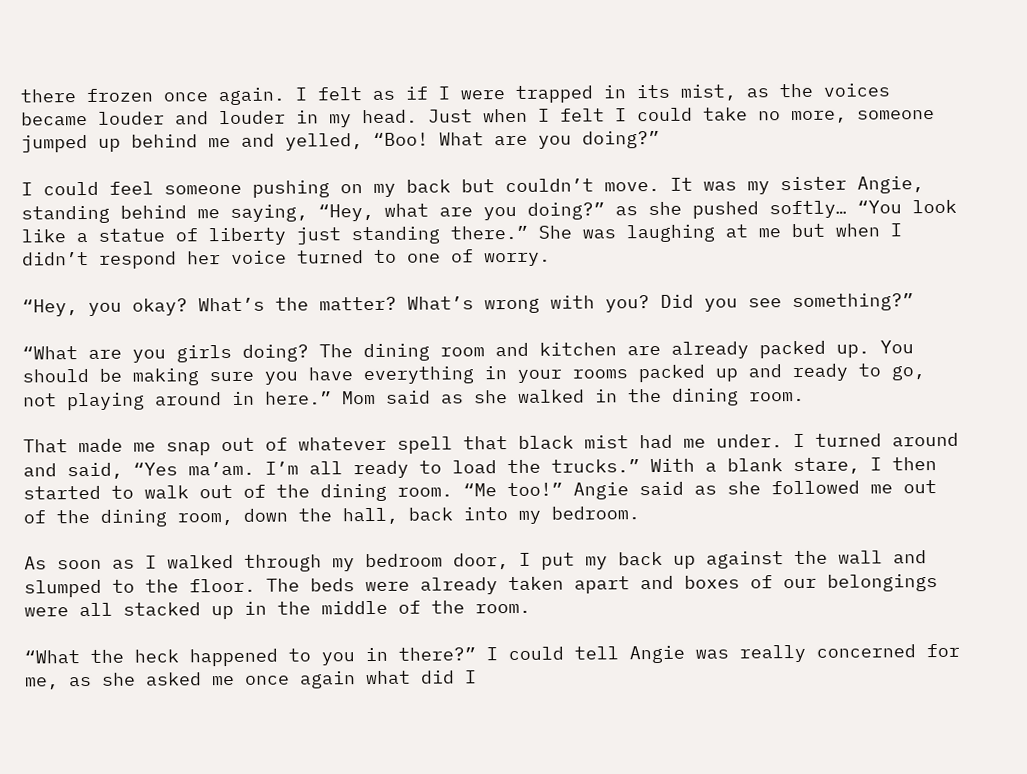there frozen once again. I felt as if I were trapped in its mist, as the voices became louder and louder in my head. Just when I felt I could take no more, someone jumped up behind me and yelled, “Boo! What are you doing?”

I could feel someone pushing on my back but couldn’t move. It was my sister Angie, standing behind me saying, “Hey, what are you doing?” as she pushed softly… “You look like a statue of liberty just standing there.” She was laughing at me but when I didn’t respond her voice turned to one of worry.

“Hey, you okay? What’s the matter? What’s wrong with you? Did you see something?”

“What are you girls doing? The dining room and kitchen are already packed up. You should be making sure you have everything in your rooms packed up and ready to go, not playing around in here.” Mom said as she walked in the dining room.

That made me snap out of whatever spell that black mist had me under. I turned around and said, “Yes ma’am. I’m all ready to load the trucks.” With a blank stare, I then started to walk out of the dining room. “Me too!” Angie said as she followed me out of the dining room, down the hall, back into my bedroom.

As soon as I walked through my bedroom door, I put my back up against the wall and slumped to the floor. The beds were already taken apart and boxes of our belongings were all stacked up in the middle of the room.

“What the heck happened to you in there?” I could tell Angie was really concerned for me, as she asked me once again what did I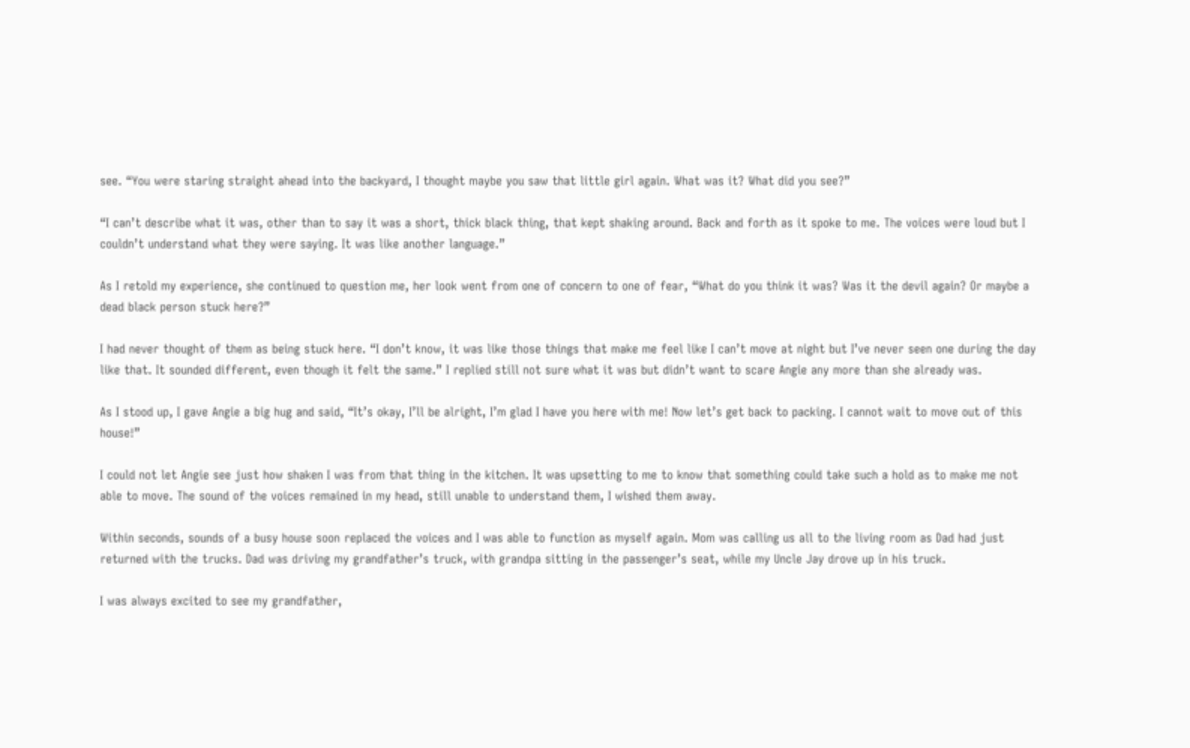see. “You were staring straight ahead into the backyard, I thought maybe you saw that little girl again. What was it? What did you see?”

“I can’t describe what it was, other than to say it was a short, thick black thing, that kept shaking around. Back and forth as it spoke to me. The voices were loud but I couldn’t understand what they were saying. It was like another language.”

As I retold my experience, she continued to question me, her look went from one of concern to one of fear, “What do you think it was? Was it the devil again? Or maybe a dead black person stuck here?”

I had never thought of them as being stuck here. “I don’t know, it was like those things that make me feel like I can’t move at night but I’ve never seen one during the day like that. It sounded different, even though it felt the same.” I replied still not sure what it was but didn’t want to scare Angie any more than she already was.

As I stood up, I gave Angie a big hug and said, “It’s okay, I’ll be alright, I’m glad I have you here with me! Now let’s get back to packing. I cannot wait to move out of this house!”

I could not let Angie see just how shaken I was from that thing in the kitchen. It was upsetting to me to know that something could take such a hold as to make me not able to move. The sound of the voices remained in my head, still unable to understand them, I wished them away.

Within seconds, sounds of a busy house soon replaced the voices and I was able to function as myself again. Mom was calling us all to the living room as Dad had just returned with the trucks. Dad was driving my grandfather’s truck, with grandpa sitting in the passenger’s seat, while my Uncle Jay drove up in his truck.

I was always excited to see my grandfather,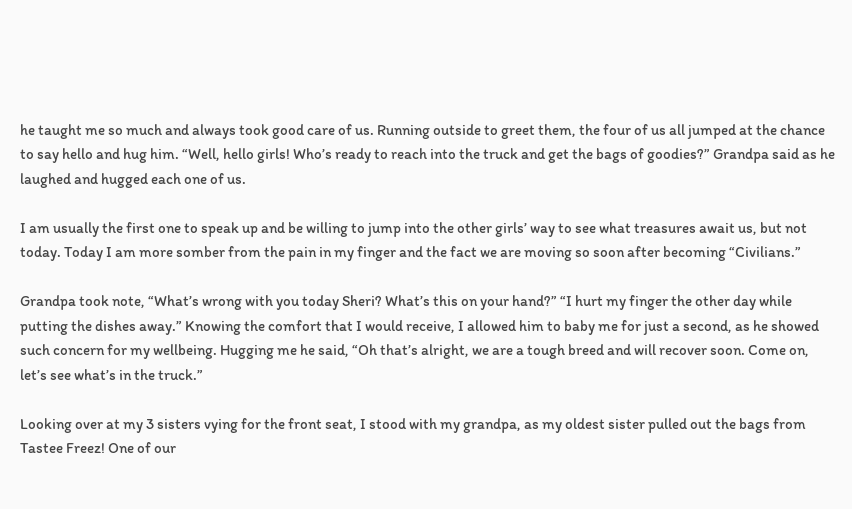he taught me so much and always took good care of us. Running outside to greet them, the four of us all jumped at the chance to say hello and hug him. “Well, hello girls! Who’s ready to reach into the truck and get the bags of goodies?” Grandpa said as he laughed and hugged each one of us.

I am usually the first one to speak up and be willing to jump into the other girls’ way to see what treasures await us, but not today. Today I am more somber from the pain in my finger and the fact we are moving so soon after becoming “Civilians.”

Grandpa took note, “What’s wrong with you today Sheri? What’s this on your hand?” “I hurt my finger the other day while putting the dishes away.” Knowing the comfort that I would receive, I allowed him to baby me for just a second, as he showed such concern for my wellbeing. Hugging me he said, “Oh that’s alright, we are a tough breed and will recover soon. Come on, let’s see what’s in the truck.”

Looking over at my 3 sisters vying for the front seat, I stood with my grandpa, as my oldest sister pulled out the bags from Tastee Freez! One of our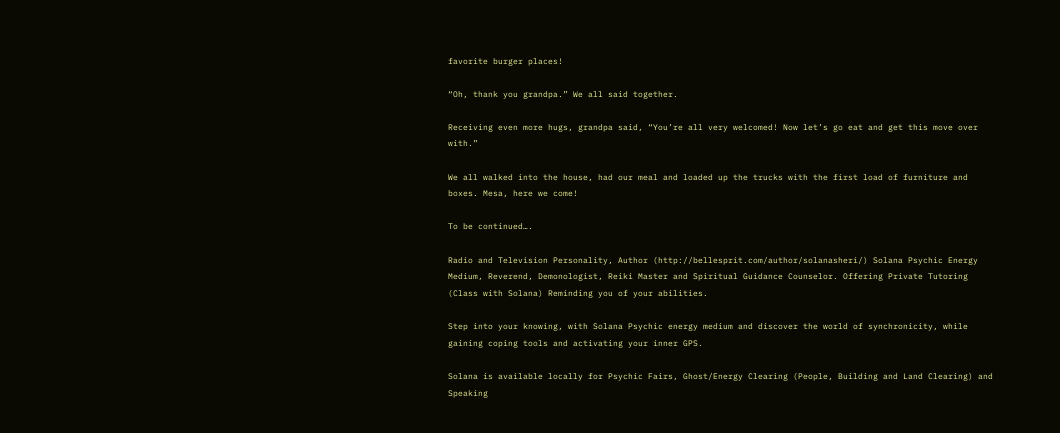favorite burger places!

“Oh, thank you grandpa.” We all said together.

Receiving even more hugs, grandpa said, “You’re all very welcomed! Now let’s go eat and get this move over with.”

We all walked into the house, had our meal and loaded up the trucks with the first load of furniture and boxes. Mesa, here we come!

To be continued….

Radio and Television Personality, Author (http://bellesprit.com/author/solanasheri/) Solana Psychic Energy Medium, Reverend, Demonologist, Reiki Master and Spiritual Guidance Counselor. Offering Private Tutoring (Class with Solana) Reminding you of your abilities.

Step into your knowing, with Solana Psychic energy medium and discover the world of synchronicity, while gaining coping tools and activating your inner GPS.

Solana is available locally for Psychic Fairs, Ghost/Energy Clearing (People, Building and Land Clearing) and Speaking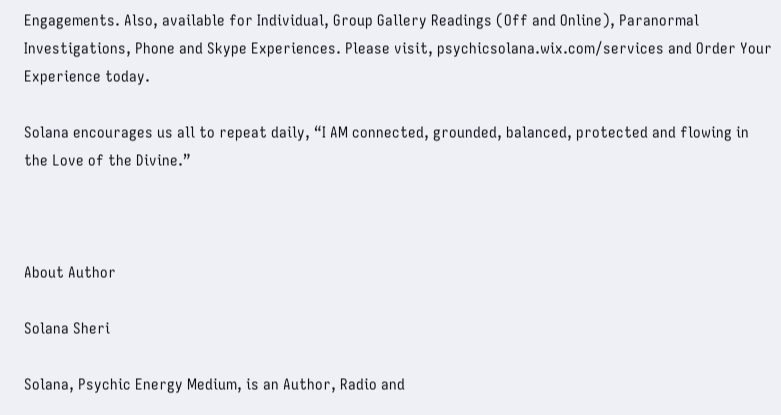Engagements. Also, available for Individual, Group Gallery Readings (Off and Online), Paranormal Investigations, Phone and Skype Experiences. Please visit, psychicsolana.wix.com/services and Order Your Experience today.

Solana encourages us all to repeat daily, “I AM connected, grounded, balanced, protected and flowing in the Love of the Divine.”



About Author

Solana Sheri

Solana, Psychic Energy Medium, is an Author, Radio and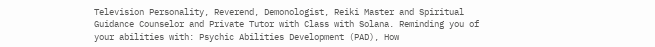Television Personality, Reverend, Demonologist, Reiki Master and Spiritual Guidance Counselor and Private Tutor with Class with Solana. Reminding you of your abilities with: Psychic Abilities Development (PAD), How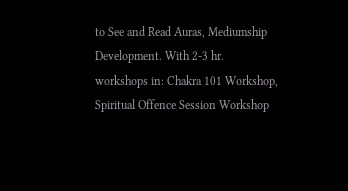to See and Read Auras, Mediumship Development. With 2-3 hr. workshops in: Chakra 101 Workshop, Spiritual Offence Session Workshop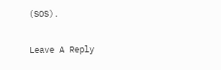(SOS).

Leave A Reply